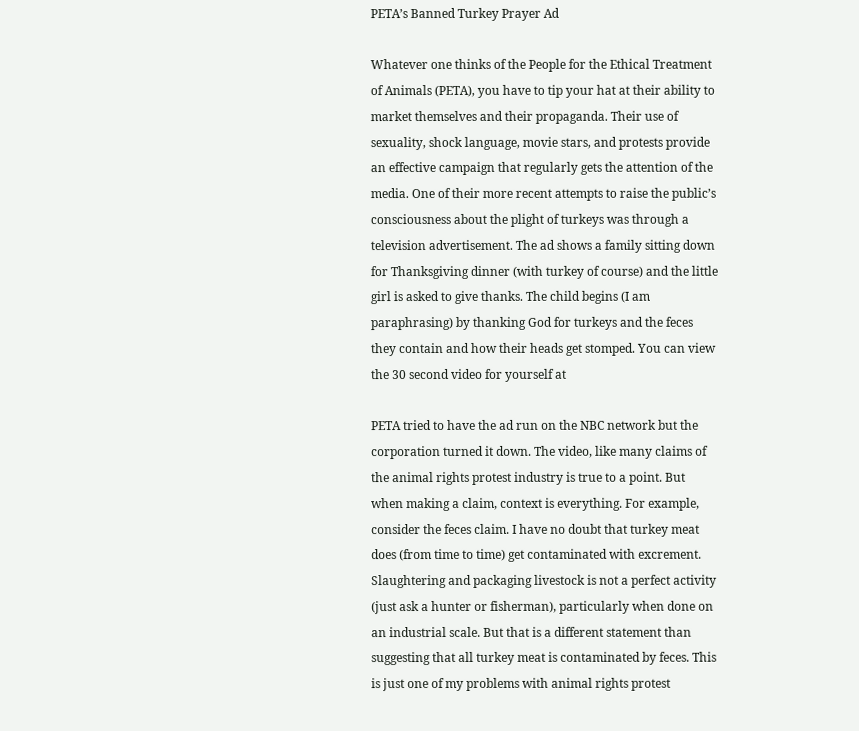PETA’s Banned Turkey Prayer Ad

Whatever one thinks of the People for the Ethical Treatment of Animals (PETA), you have to tip your hat at their ability to market themselves and their propaganda. Their use of sexuality, shock language, movie stars, and protests provide an effective campaign that regularly gets the attention of the media. One of their more recent attempts to raise the public’s consciousness about the plight of turkeys was through a television advertisement. The ad shows a family sitting down for Thanksgiving dinner (with turkey of course) and the little girl is asked to give thanks. The child begins (I am paraphrasing) by thanking God for turkeys and the feces they contain and how their heads get stomped. You can view the 30 second video for yourself at

PETA tried to have the ad run on the NBC network but the corporation turned it down. The video, like many claims of the animal rights protest industry is true to a point. But when making a claim, context is everything. For example, consider the feces claim. I have no doubt that turkey meat does (from time to time) get contaminated with excrement. Slaughtering and packaging livestock is not a perfect activity (just ask a hunter or fisherman), particularly when done on an industrial scale. But that is a different statement than suggesting that all turkey meat is contaminated by feces. This is just one of my problems with animal rights protest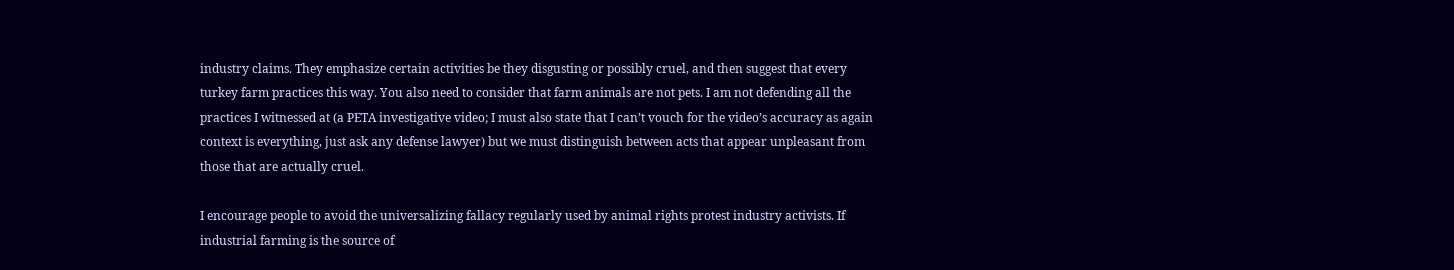industry claims. They emphasize certain activities be they disgusting or possibly cruel, and then suggest that every turkey farm practices this way. You also need to consider that farm animals are not pets. I am not defending all the practices I witnessed at (a PETA investigative video; I must also state that I can’t vouch for the video’s accuracy as again context is everything, just ask any defense lawyer) but we must distinguish between acts that appear unpleasant from those that are actually cruel.

I encourage people to avoid the universalizing fallacy regularly used by animal rights protest industry activists. If industrial farming is the source of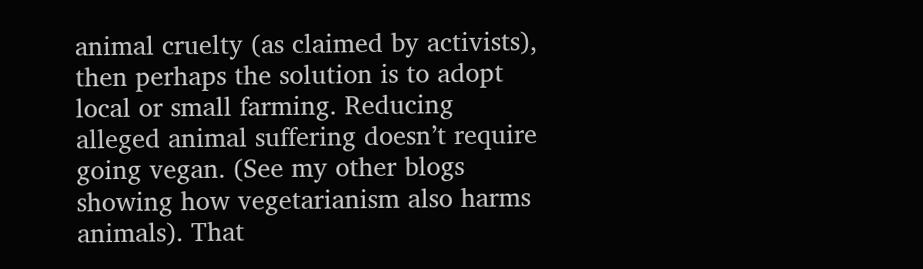animal cruelty (as claimed by activists), then perhaps the solution is to adopt local or small farming. Reducing alleged animal suffering doesn’t require going vegan. (See my other blogs showing how vegetarianism also harms animals). That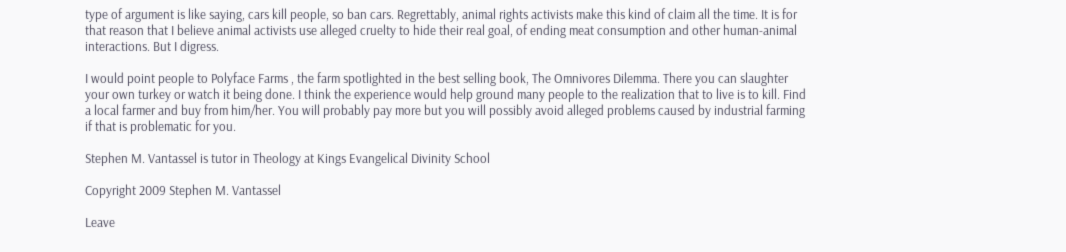type of argument is like saying, cars kill people, so ban cars. Regrettably, animal rights activists make this kind of claim all the time. It is for that reason that I believe animal activists use alleged cruelty to hide their real goal, of ending meat consumption and other human-animal interactions. But I digress.

I would point people to Polyface Farms , the farm spotlighted in the best selling book, The Omnivores Dilemma. There you can slaughter your own turkey or watch it being done. I think the experience would help ground many people to the realization that to live is to kill. Find a local farmer and buy from him/her. You will probably pay more but you will possibly avoid alleged problems caused by industrial farming if that is problematic for you.

Stephen M. Vantassel is tutor in Theology at Kings Evangelical Divinity School

Copyright 2009 Stephen M. Vantassel

Leave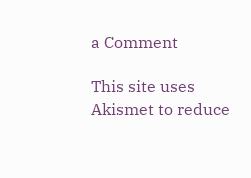a Comment

This site uses Akismet to reduce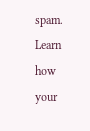spam. Learn how your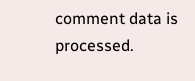comment data is processed.